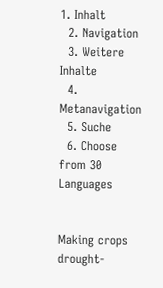1. Inhalt
  2. Navigation
  3. Weitere Inhalte
  4. Metanavigation
  5. Suche
  6. Choose from 30 Languages


Making crops drought-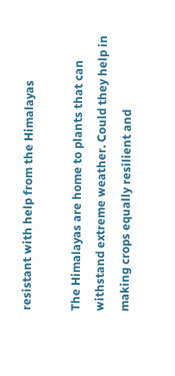resistant with help from the Himalayas

The Himalayas are home to plants that can withstand extreme weather. Could they help in making crops equally resilient and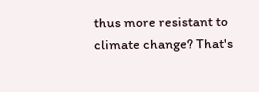thus more resistant to climate change? That's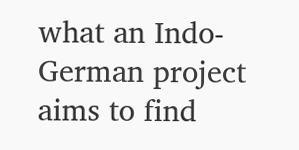what an Indo-German project aims to find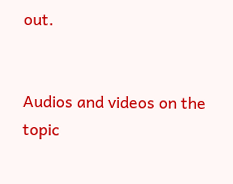out.


Audios and videos on the topic